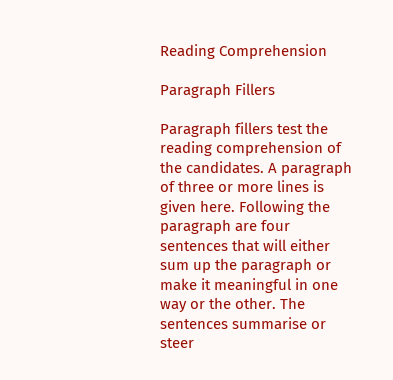Reading Comprehension

Paragraph Fillers

Paragraph fillers test the reading comprehension of the candidates. A paragraph of three or more lines is given here. Following the paragraph are four sentences that will either sum up the paragraph or make it meaningful in one way or the other. The sentences summarise or steer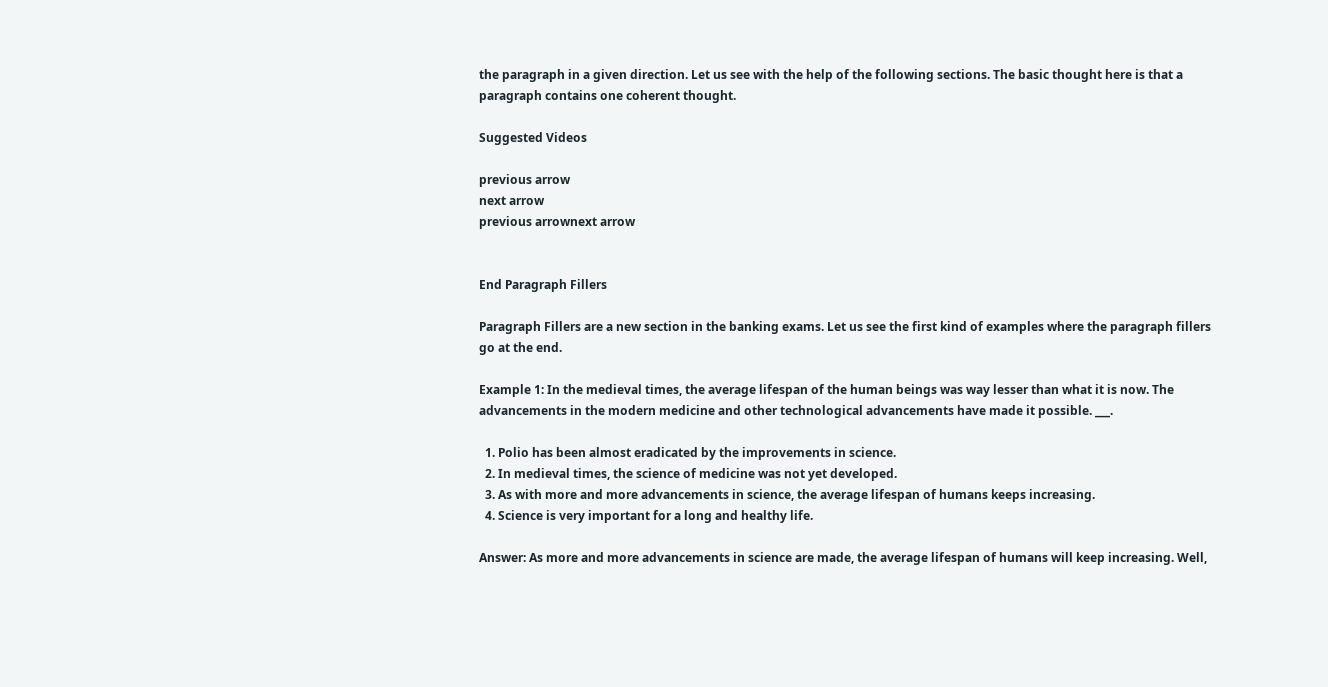the paragraph in a given direction. Let us see with the help of the following sections. The basic thought here is that a paragraph contains one coherent thought.

Suggested Videos

previous arrow
next arrow
previous arrownext arrow


End Paragraph Fillers

Paragraph Fillers are a new section in the banking exams. Let us see the first kind of examples where the paragraph fillers go at the end.

Example 1: In the medieval times, the average lifespan of the human beings was way lesser than what it is now. The advancements in the modern medicine and other technological advancements have made it possible. ___.

  1. Polio has been almost eradicated by the improvements in science.
  2. In medieval times, the science of medicine was not yet developed.
  3. As with more and more advancements in science, the average lifespan of humans keeps increasing.
  4. Science is very important for a long and healthy life.

Answer: As more and more advancements in science are made, the average lifespan of humans will keep increasing. Well,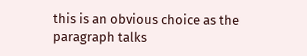this is an obvious choice as the paragraph talks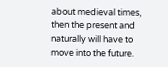about medieval times, then the present and naturally will have to move into the future.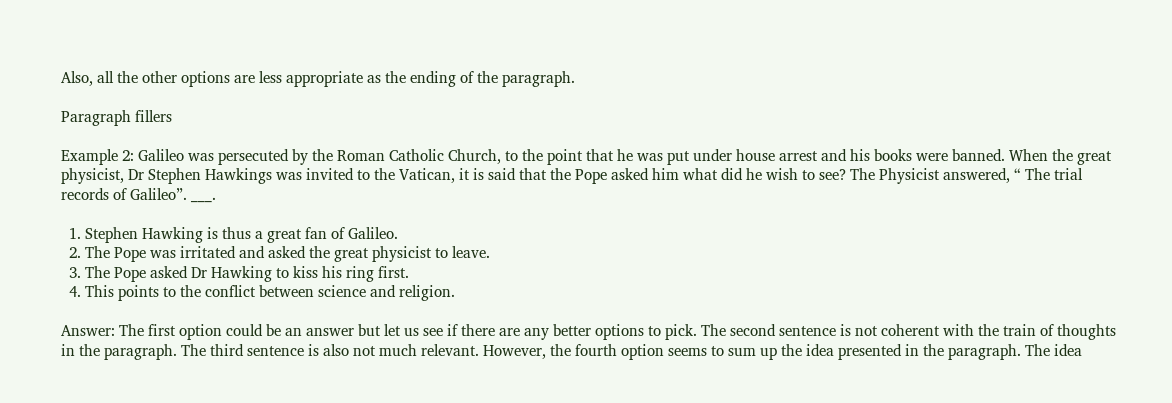Also, all the other options are less appropriate as the ending of the paragraph.

Paragraph fillers

Example 2: Galileo was persecuted by the Roman Catholic Church, to the point that he was put under house arrest and his books were banned. When the great physicist, Dr Stephen Hawkings was invited to the Vatican, it is said that the Pope asked him what did he wish to see? The Physicist answered, “ The trial records of Galileo”. ___.

  1. Stephen Hawking is thus a great fan of Galileo.
  2. The Pope was irritated and asked the great physicist to leave.
  3. The Pope asked Dr Hawking to kiss his ring first.
  4. This points to the conflict between science and religion.

Answer: The first option could be an answer but let us see if there are any better options to pick. The second sentence is not coherent with the train of thoughts in the paragraph. The third sentence is also not much relevant. However, the fourth option seems to sum up the idea presented in the paragraph. The idea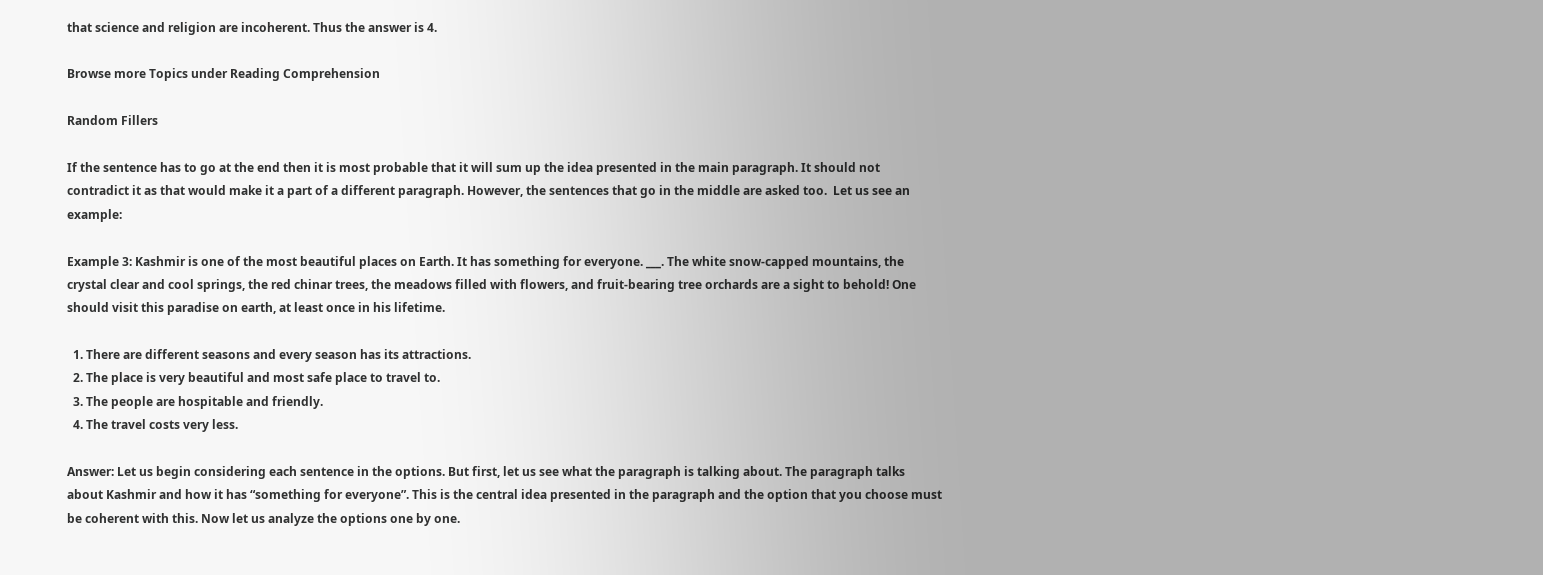that science and religion are incoherent. Thus the answer is 4.

Browse more Topics under Reading Comprehension

Random Fillers

If the sentence has to go at the end then it is most probable that it will sum up the idea presented in the main paragraph. It should not contradict it as that would make it a part of a different paragraph. However, the sentences that go in the middle are asked too.  Let us see an example:

Example 3: Kashmir is one of the most beautiful places on Earth. It has something for everyone. ___. The white snow-capped mountains, the crystal clear and cool springs, the red chinar trees, the meadows filled with flowers, and fruit-bearing tree orchards are a sight to behold! One should visit this paradise on earth, at least once in his lifetime.

  1. There are different seasons and every season has its attractions.
  2. The place is very beautiful and most safe place to travel to.
  3. The people are hospitable and friendly.
  4. The travel costs very less.

Answer: Let us begin considering each sentence in the options. But first, let us see what the paragraph is talking about. The paragraph talks about Kashmir and how it has “something for everyone”. This is the central idea presented in the paragraph and the option that you choose must be coherent with this. Now let us analyze the options one by one.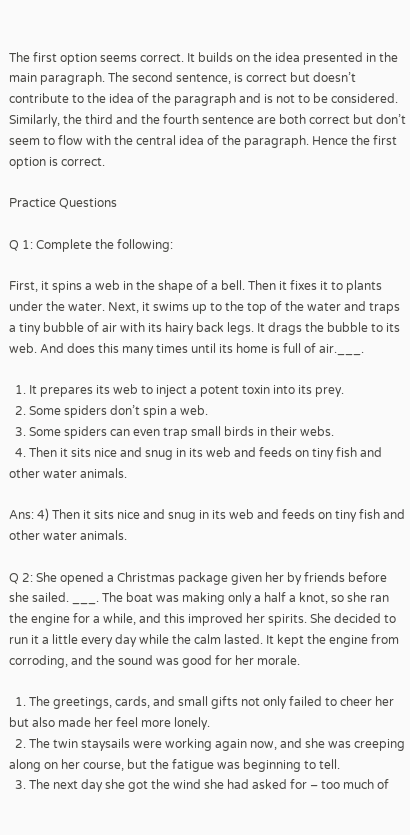The first option seems correct. It builds on the idea presented in the main paragraph. The second sentence, is correct but doesn’t contribute to the idea of the paragraph and is not to be considered. Similarly, the third and the fourth sentence are both correct but don’t seem to flow with the central idea of the paragraph. Hence the first option is correct.

Practice Questions

Q 1: Complete the following:

First, it spins a web in the shape of a bell. Then it fixes it to plants under the water. Next, it swims up to the top of the water and traps a tiny bubble of air with its hairy back legs. It drags the bubble to its web. And does this many times until its home is full of air.___.

  1. It prepares its web to inject a potent toxin into its prey.
  2. Some spiders don’t spin a web.
  3. Some spiders can even trap small birds in their webs.
  4. Then it sits nice and snug in its web and feeds on tiny fish and other water animals.

Ans: 4) Then it sits nice and snug in its web and feeds on tiny fish and other water animals.

Q 2: She opened a Christmas package given her by friends before she sailed. ___. The boat was making only a half a knot, so she ran the engine for a while, and this improved her spirits. She decided to run it a little every day while the calm lasted. It kept the engine from corroding, and the sound was good for her morale.

  1. The greetings, cards, and small gifts not only failed to cheer her but also made her feel more lonely.
  2. The twin staysails were working again now, and she was creeping along on her course, but the fatigue was beginning to tell.
  3. The next day she got the wind she had asked for – too much of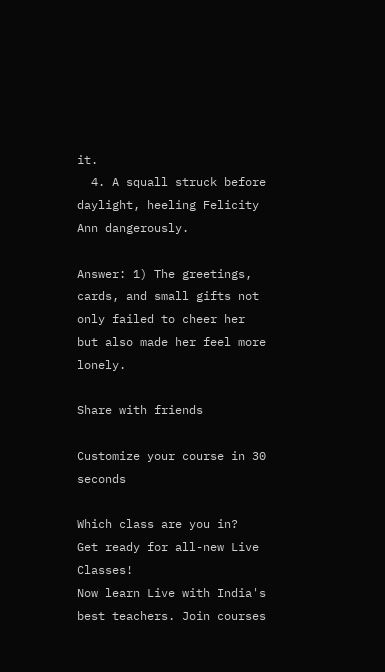it.
  4. A squall struck before daylight, heeling Felicity Ann dangerously.

Answer: 1) The greetings, cards, and small gifts not only failed to cheer her but also made her feel more lonely.

Share with friends

Customize your course in 30 seconds

Which class are you in?
Get ready for all-new Live Classes!
Now learn Live with India's best teachers. Join courses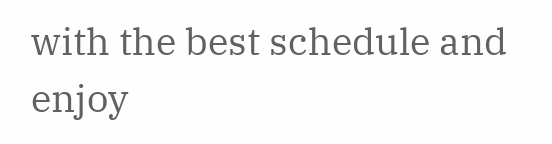with the best schedule and enjoy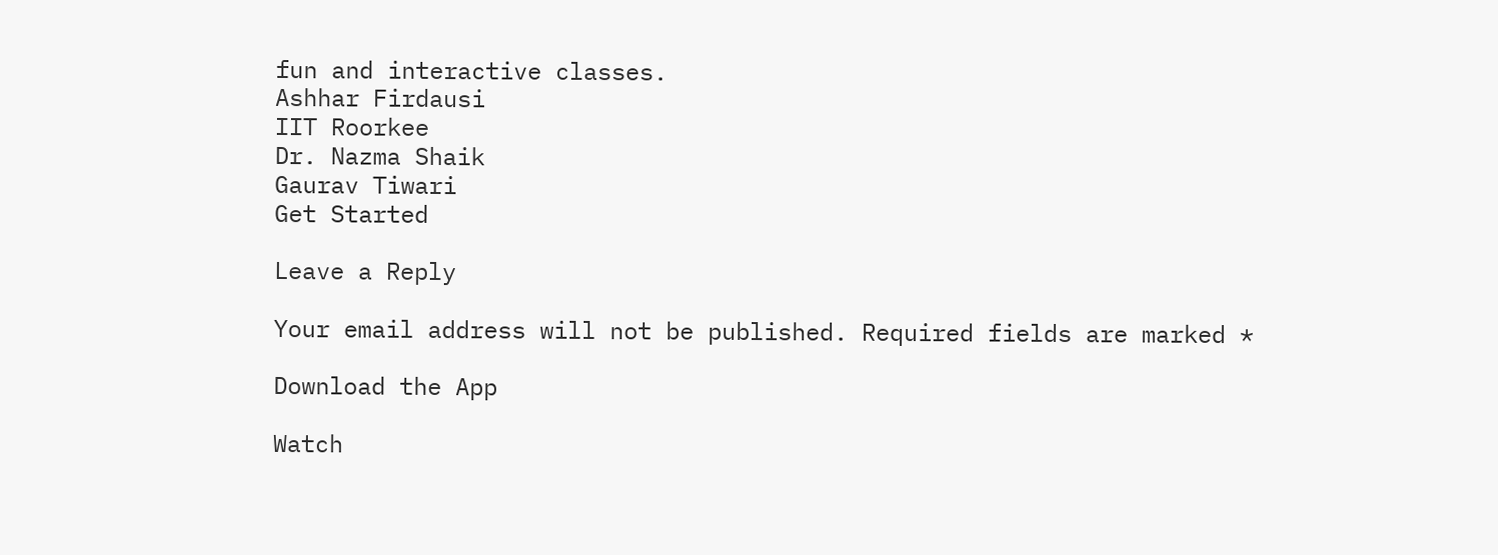fun and interactive classes.
Ashhar Firdausi
IIT Roorkee
Dr. Nazma Shaik
Gaurav Tiwari
Get Started

Leave a Reply

Your email address will not be published. Required fields are marked *

Download the App

Watch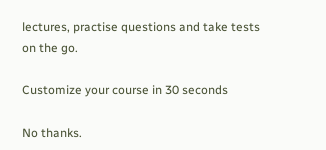lectures, practise questions and take tests on the go.

Customize your course in 30 seconds

No thanks.